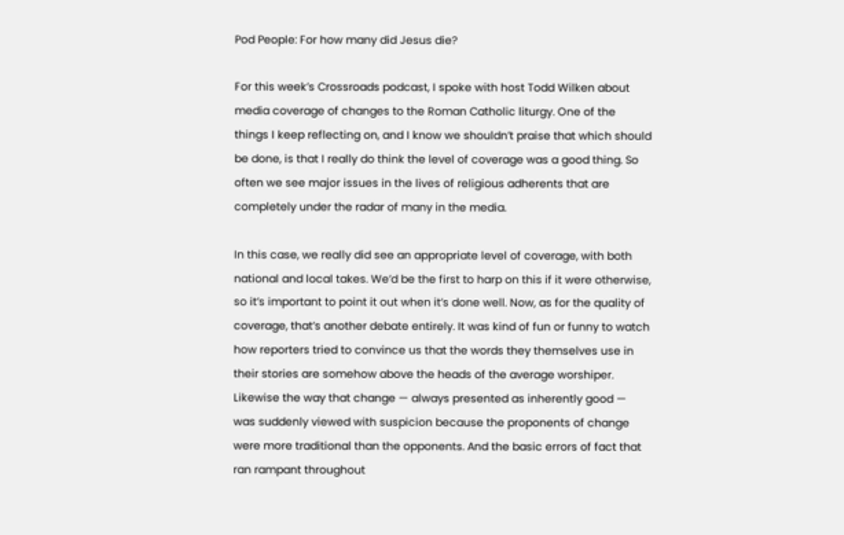Pod People: For how many did Jesus die?

For this week’s Crossroads podcast, I spoke with host Todd Wilken about media coverage of changes to the Roman Catholic liturgy. One of the things I keep reflecting on, and I know we shouldn’t praise that which should be done, is that I really do think the level of coverage was a good thing. So often we see major issues in the lives of religious adherents that are completely under the radar of many in the media.

In this case, we really did see an appropriate level of coverage, with both national and local takes. We’d be the first to harp on this if it were otherwise, so it’s important to point it out when it’s done well. Now, as for the quality of coverage, that’s another debate entirely. It was kind of fun or funny to watch how reporters tried to convince us that the words they themselves use in their stories are somehow above the heads of the average worshiper. Likewise the way that change — always presented as inherently good — was suddenly viewed with suspicion because the proponents of change were more traditional than the opponents. And the basic errors of fact that ran rampant throughout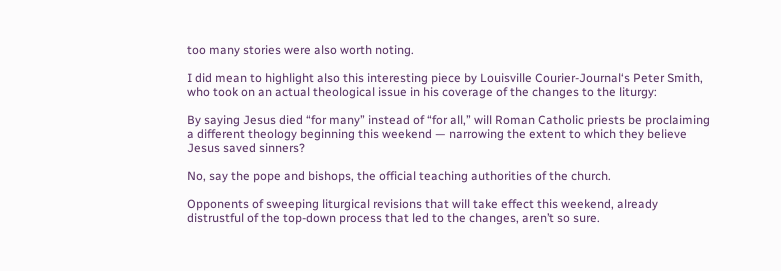too many stories were also worth noting.

I did mean to highlight also this interesting piece by Louisville Courier-Journal‘s Peter Smith, who took on an actual theological issue in his coverage of the changes to the liturgy:

By saying Jesus died “for many” instead of “for all,” will Roman Catholic priests be proclaiming a different theology beginning this weekend — narrowing the extent to which they believe Jesus saved sinners?

No, say the pope and bishops, the official teaching authorities of the church.

Opponents of sweeping liturgical revisions that will take effect this weekend, already distrustful of the top-down process that led to the changes, aren’t so sure.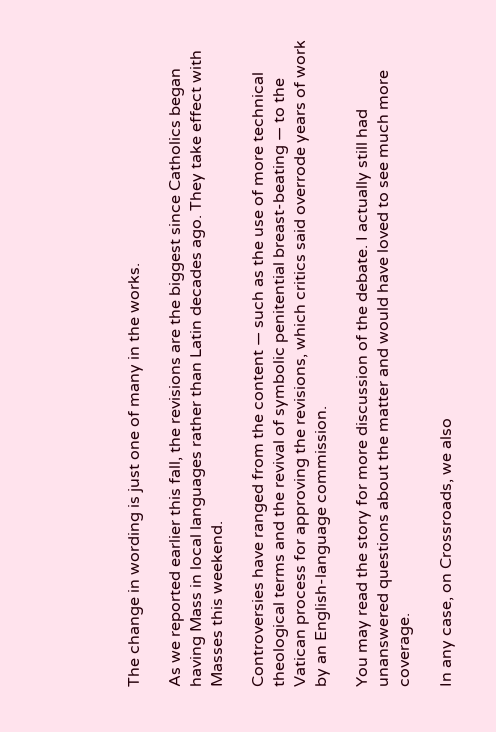The change in wording is just one of many in the works.

As we reported earlier this fall, the revisions are the biggest since Catholics began having Mass in local languages rather than Latin decades ago. They take effect with Masses this weekend.

Controversies have ranged from the content — such as the use of more technical theological terms and the revival of symbolic penitential breast-beating — to the Vatican process for approving the revisions, which critics said overrode years of work by an English-language commission.

You may read the story for more discussion of the debate. I actually still had unanswered questions about the matter and would have loved to see much more coverage.

In any case, on Crossroads, we also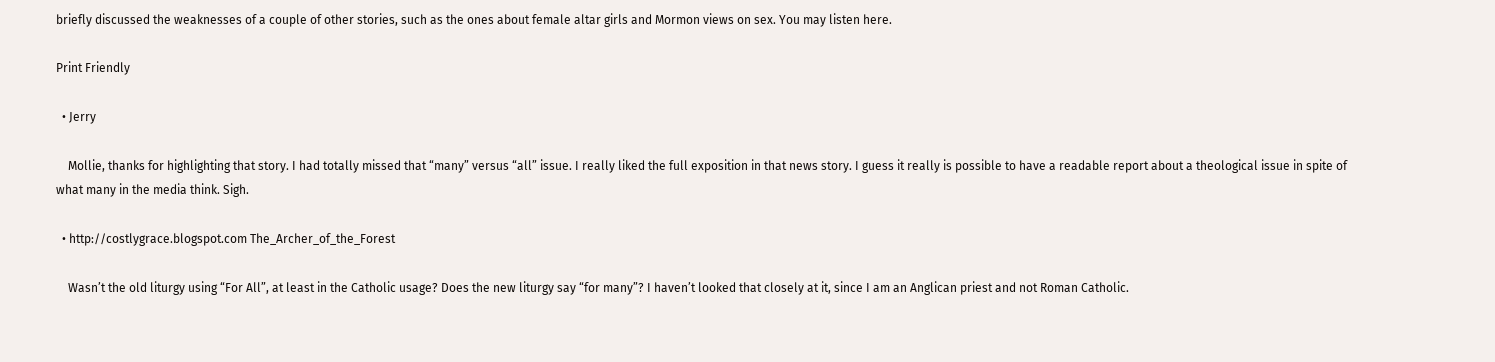briefly discussed the weaknesses of a couple of other stories, such as the ones about female altar girls and Mormon views on sex. You may listen here.

Print Friendly

  • Jerry

    Mollie, thanks for highlighting that story. I had totally missed that “many” versus “all” issue. I really liked the full exposition in that news story. I guess it really is possible to have a readable report about a theological issue in spite of what many in the media think. Sigh.

  • http://costlygrace.blogspot.com The_Archer_of_the_Forest

    Wasn’t the old liturgy using “For All”, at least in the Catholic usage? Does the new liturgy say “for many”? I haven’t looked that closely at it, since I am an Anglican priest and not Roman Catholic.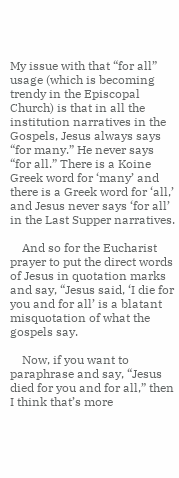My issue with that “for all” usage (which is becoming trendy in the Episcopal Church) is that in all the institution narratives in the Gospels, Jesus always says “for many.” He never says “for all.” There is a Koine Greek word for ‘many’ and there is a Greek word for ‘all,’ and Jesus never says ‘for all’ in the Last Supper narratives.

    And so for the Eucharist prayer to put the direct words of Jesus in quotation marks and say, “Jesus said, ‘I die for you and for all’ is a blatant misquotation of what the gospels say.

    Now, if you want to paraphrase and say, “Jesus died for you and for all,” then I think that’s more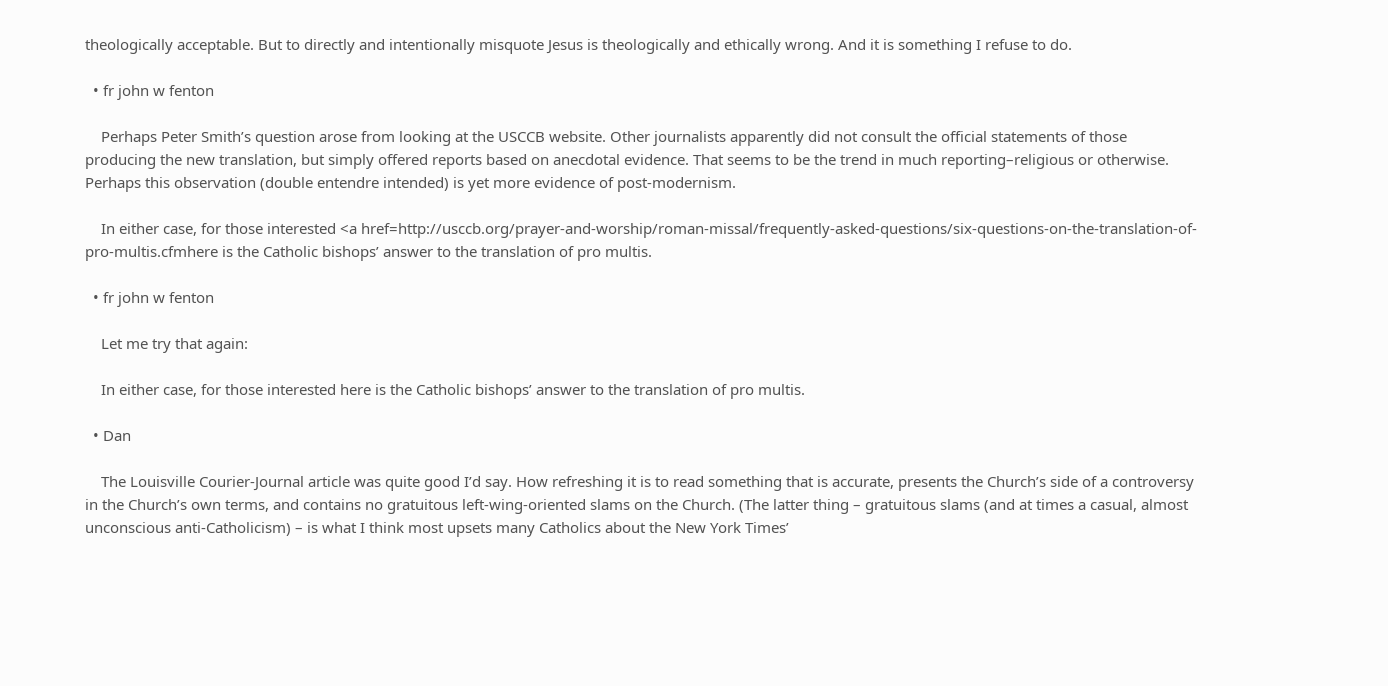theologically acceptable. But to directly and intentionally misquote Jesus is theologically and ethically wrong. And it is something I refuse to do.

  • fr john w fenton

    Perhaps Peter Smith’s question arose from looking at the USCCB website. Other journalists apparently did not consult the official statements of those producing the new translation, but simply offered reports based on anecdotal evidence. That seems to be the trend in much reporting–religious or otherwise. Perhaps this observation (double entendre intended) is yet more evidence of post-modernism.

    In either case, for those interested <a href=http://usccb.org/prayer-and-worship/roman-missal/frequently-asked-questions/six-questions-on-the-translation-of-pro-multis.cfmhere is the Catholic bishops’ answer to the translation of pro multis.

  • fr john w fenton

    Let me try that again:

    In either case, for those interested here is the Catholic bishops’ answer to the translation of pro multis.

  • Dan

    The Louisville Courier-Journal article was quite good I’d say. How refreshing it is to read something that is accurate, presents the Church’s side of a controversy in the Church’s own terms, and contains no gratuitous left-wing-oriented slams on the Church. (The latter thing – gratuitous slams (and at times a casual, almost unconscious anti-Catholicism) – is what I think most upsets many Catholics about the New York Times’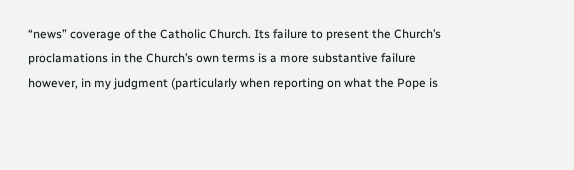“news” coverage of the Catholic Church. Its failure to present the Church’s proclamations in the Church’s own terms is a more substantive failure however, in my judgment (particularly when reporting on what the Pope is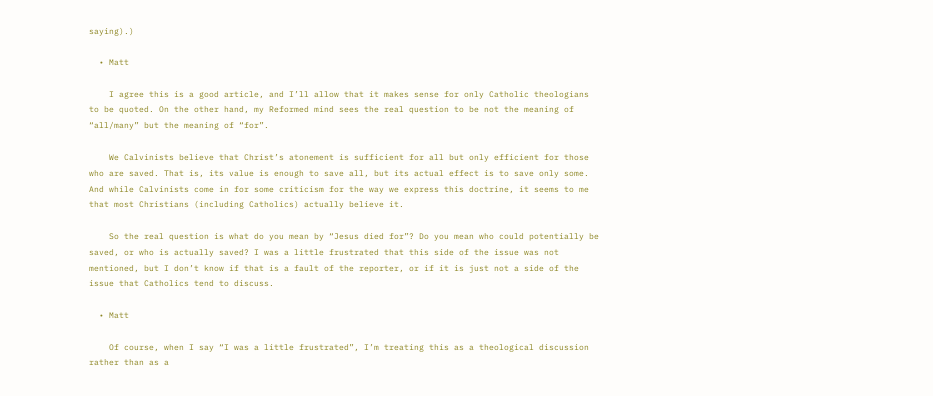saying).)

  • Matt

    I agree this is a good article, and I’ll allow that it makes sense for only Catholic theologians to be quoted. On the other hand, my Reformed mind sees the real question to be not the meaning of “all/many” but the meaning of “for”.

    We Calvinists believe that Christ’s atonement is sufficient for all but only efficient for those who are saved. That is, its value is enough to save all, but its actual effect is to save only some. And while Calvinists come in for some criticism for the way we express this doctrine, it seems to me that most Christians (including Catholics) actually believe it.

    So the real question is what do you mean by “Jesus died for”? Do you mean who could potentially be saved, or who is actually saved? I was a little frustrated that this side of the issue was not mentioned, but I don’t know if that is a fault of the reporter, or if it is just not a side of the issue that Catholics tend to discuss.

  • Matt

    Of course, when I say “I was a little frustrated”, I’m treating this as a theological discussion rather than as a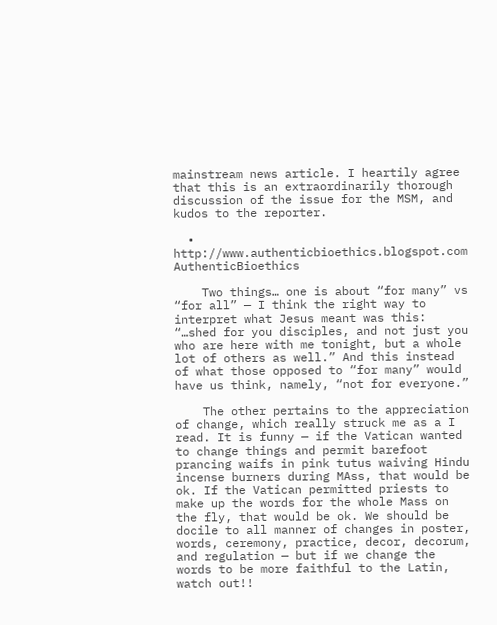mainstream news article. I heartily agree that this is an extraordinarily thorough discussion of the issue for the MSM, and kudos to the reporter.

  • http://www.authenticbioethics.blogspot.com AuthenticBioethics

    Two things… one is about “for many” vs “for all” — I think the right way to interpret what Jesus meant was this: “…shed for you disciples, and not just you who are here with me tonight, but a whole lot of others as well.” And this instead of what those opposed to “for many” would have us think, namely, “not for everyone.”

    The other pertains to the appreciation of change, which really struck me as a I read. It is funny — if the Vatican wanted to change things and permit barefoot prancing waifs in pink tutus waiving Hindu incense burners during MAss, that would be ok. If the Vatican permitted priests to make up the words for the whole Mass on the fly, that would be ok. We should be docile to all manner of changes in poster, words, ceremony, practice, decor, decorum, and regulation — but if we change the words to be more faithful to the Latin, watch out!!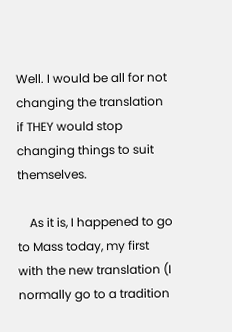Well. I would be all for not changing the translation if THEY would stop changing things to suit themselves.

    As it is, I happened to go to Mass today, my first with the new translation (I normally go to a tradition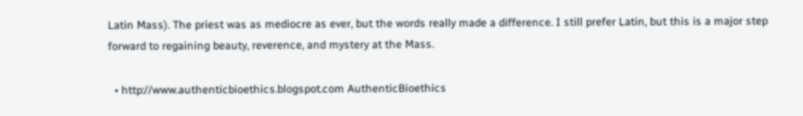Latin Mass). The priest was as mediocre as ever, but the words really made a difference. I still prefer Latin, but this is a major step forward to regaining beauty, reverence, and mystery at the Mass.

  • http://www.authenticbioethics.blogspot.com AuthenticBioethics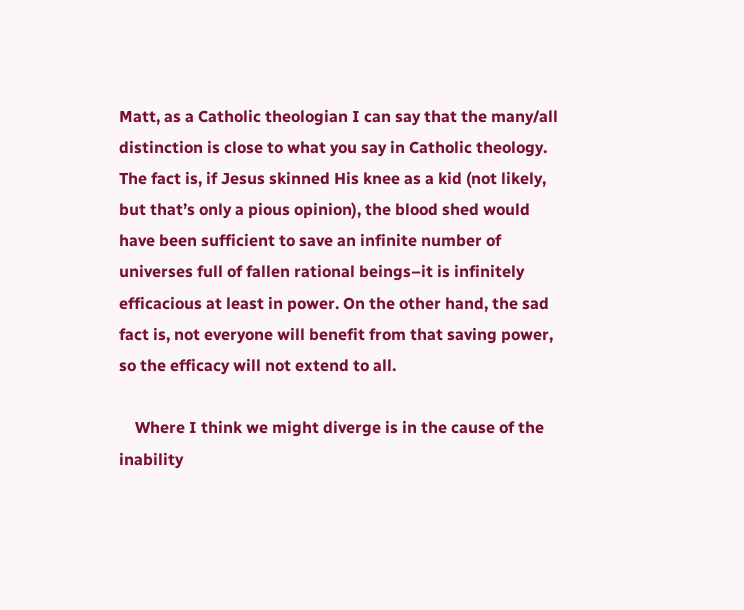Matt, as a Catholic theologian I can say that the many/all distinction is close to what you say in Catholic theology. The fact is, if Jesus skinned His knee as a kid (not likely, but that’s only a pious opinion), the blood shed would have been sufficient to save an infinite number of universes full of fallen rational beings–it is infinitely efficacious at least in power. On the other hand, the sad fact is, not everyone will benefit from that saving power, so the efficacy will not extend to all.

    Where I think we might diverge is in the cause of the inability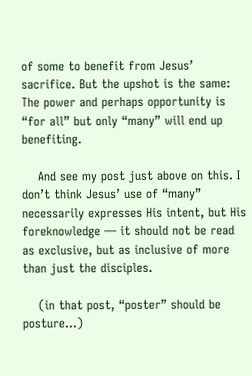of some to benefit from Jesus’ sacrifice. But the upshot is the same: The power and perhaps opportunity is “for all” but only “many” will end up benefiting.

    And see my post just above on this. I don’t think Jesus’ use of “many” necessarily expresses His intent, but His foreknowledge — it should not be read as exclusive, but as inclusive of more than just the disciples.

    (in that post, “poster” should be posture…)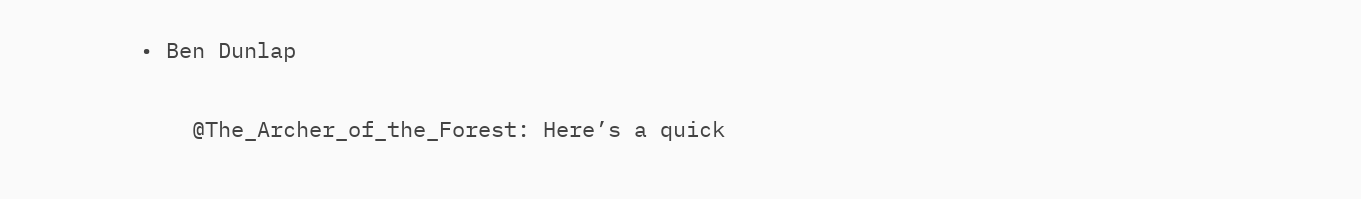• Ben Dunlap

    @The_Archer_of_the_Forest: Here’s a quick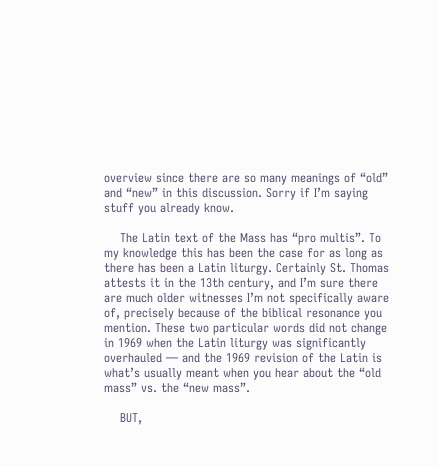overview since there are so many meanings of “old” and “new” in this discussion. Sorry if I’m saying stuff you already know.

    The Latin text of the Mass has “pro multis”. To my knowledge this has been the case for as long as there has been a Latin liturgy. Certainly St. Thomas attests it in the 13th century, and I’m sure there are much older witnesses I’m not specifically aware of, precisely because of the biblical resonance you mention. These two particular words did not change in 1969 when the Latin liturgy was significantly overhauled — and the 1969 revision of the Latin is what’s usually meant when you hear about the “old mass” vs. the “new mass”.

    BUT,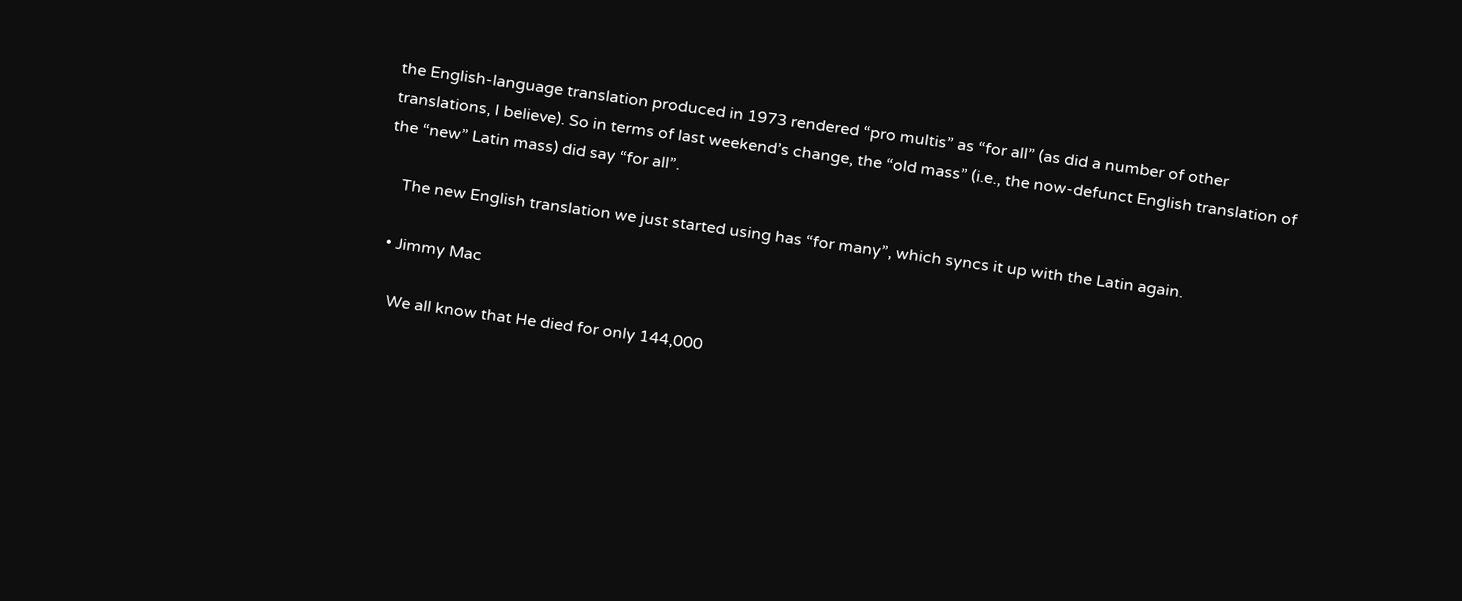the English-language translation produced in 1973 rendered “pro multis” as “for all” (as did a number of other translations, I believe). So in terms of last weekend’s change, the “old mass” (i.e., the now-defunct English translation of the “new” Latin mass) did say “for all”.

    The new English translation we just started using has “for many”, which syncs it up with the Latin again.

  • Jimmy Mac

    We all know that He died for only 144,000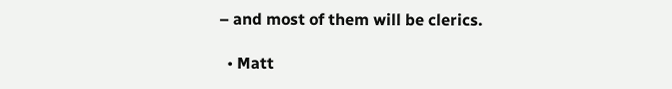– and most of them will be clerics.

  • Matt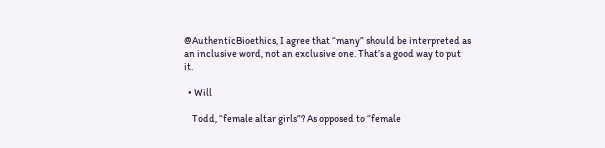@AuthenticBioethics, I agree that “many” should be interpreted as an inclusive word, not an exclusive one. That’s a good way to put it.

  • Will

    Todd, “female altar girls”? As opposed to “female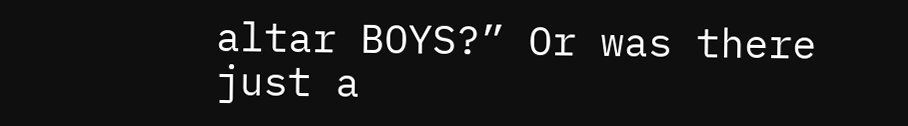altar BOYS?” Or was there just a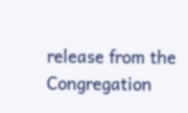release from the Congregation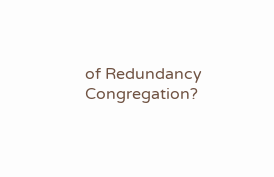of Redundancy Congregation?